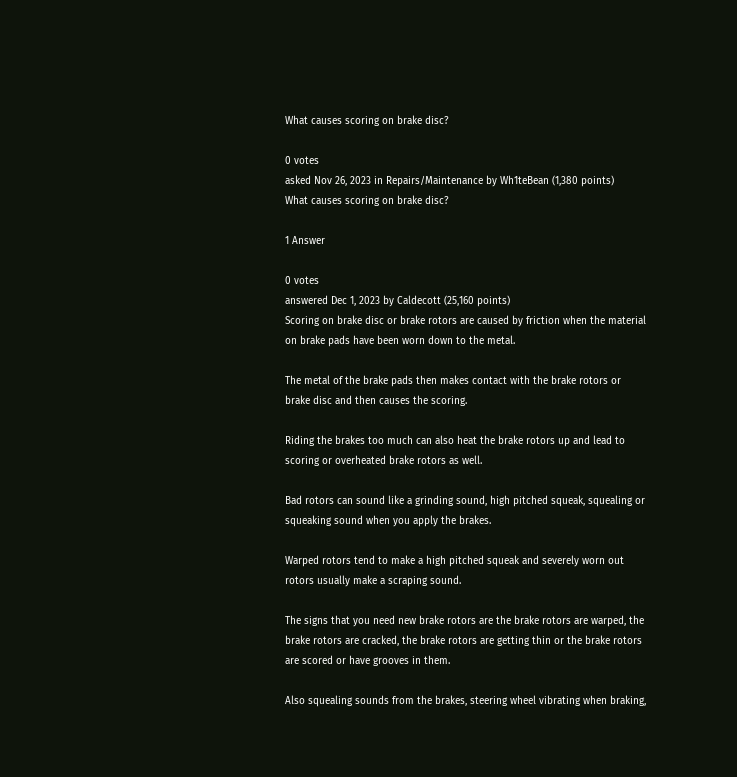What causes scoring on brake disc?

0 votes
asked Nov 26, 2023 in Repairs/Maintenance by Wh1teBean (1,380 points)
What causes scoring on brake disc?

1 Answer

0 votes
answered Dec 1, 2023 by Caldecott (25,160 points)
Scoring on brake disc or brake rotors are caused by friction when the material on brake pads have been worn down to the metal.

The metal of the brake pads then makes contact with the brake rotors or brake disc and then causes the scoring.

Riding the brakes too much can also heat the brake rotors up and lead to scoring or overheated brake rotors as well.

Bad rotors can sound like a grinding sound, high pitched squeak, squealing or squeaking sound when you apply the brakes.

Warped rotors tend to make a high pitched squeak and severely worn out rotors usually make a scraping sound.

The signs that you need new brake rotors are the brake rotors are warped, the brake rotors are cracked, the brake rotors are getting thin or the brake rotors are scored or have grooves in them.

Also squealing sounds from the brakes, steering wheel vibrating when braking,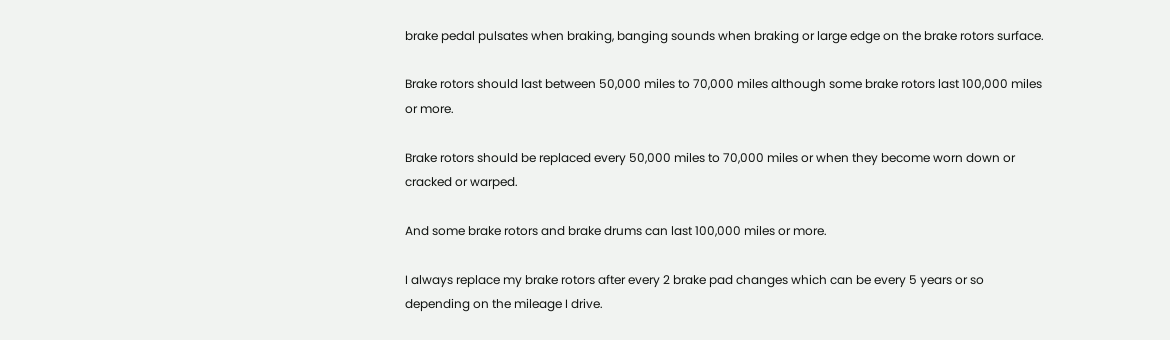brake pedal pulsates when braking, banging sounds when braking or large edge on the brake rotors surface.

Brake rotors should last between 50,000 miles to 70,000 miles although some brake rotors last 100,000 miles or more.

Brake rotors should be replaced every 50,000 miles to 70,000 miles or when they become worn down or cracked or warped.

And some brake rotors and brake drums can last 100,000 miles or more.

I always replace my brake rotors after every 2 brake pad changes which can be every 5 years or so depending on the mileage I drive.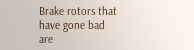Brake rotors that have gone bad are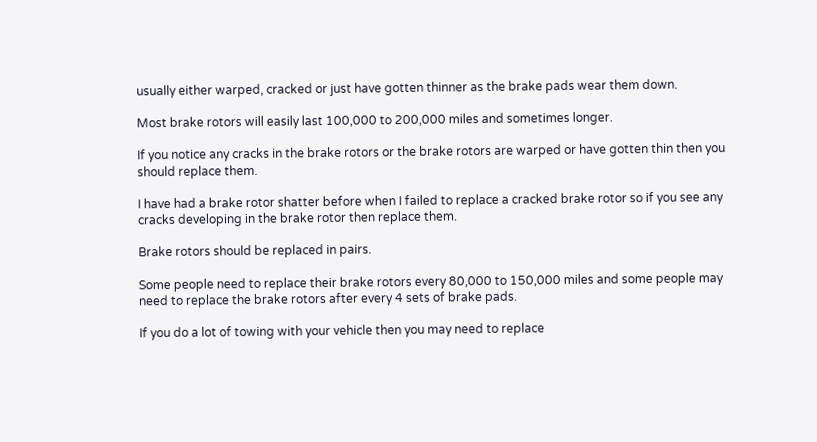usually either warped, cracked or just have gotten thinner as the brake pads wear them down.

Most brake rotors will easily last 100,000 to 200,000 miles and sometimes longer.

If you notice any cracks in the brake rotors or the brake rotors are warped or have gotten thin then you should replace them.

I have had a brake rotor shatter before when I failed to replace a cracked brake rotor so if you see any cracks developing in the brake rotor then replace them.

Brake rotors should be replaced in pairs.

Some people need to replace their brake rotors every 80,000 to 150,000 miles and some people may need to replace the brake rotors after every 4 sets of brake pads.

If you do a lot of towing with your vehicle then you may need to replace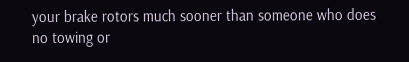your brake rotors much sooner than someone who does no towing or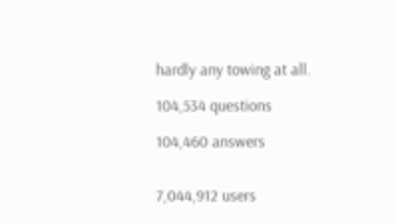hardly any towing at all.

104,534 questions

104,460 answers


7,044,912 users